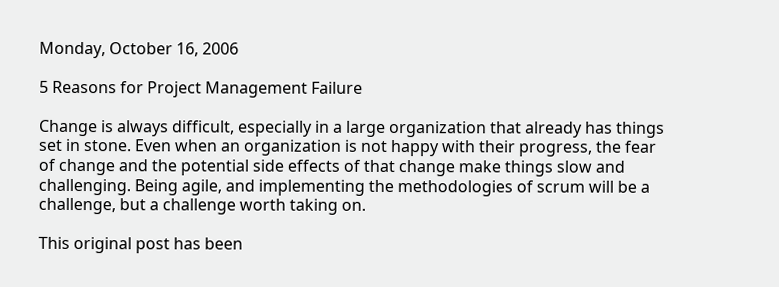Monday, October 16, 2006

5 Reasons for Project Management Failure

Change is always difficult, especially in a large organization that already has things set in stone. Even when an organization is not happy with their progress, the fear of change and the potential side effects of that change make things slow and challenging. Being agile, and implementing the methodologies of scrum will be a challenge, but a challenge worth taking on.

This original post has been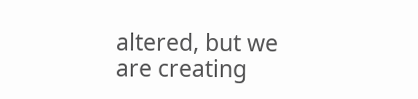altered, but we are creating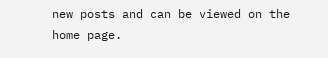new posts and can be viewed on the home page.